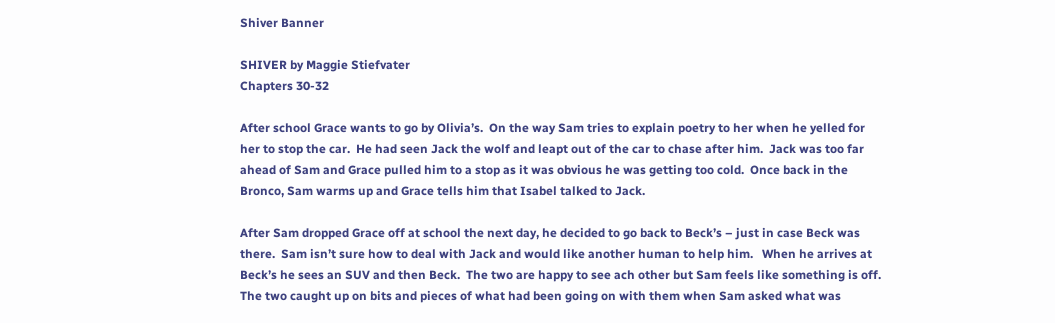Shiver Banner

SHIVER by Maggie Stiefvater
Chapters 30-32

After school Grace wants to go by Olivia’s.  On the way Sam tries to explain poetry to her when he yelled for her to stop the car.  He had seen Jack the wolf and leapt out of the car to chase after him.  Jack was too far ahead of Sam and Grace pulled him to a stop as it was obvious he was getting too cold.  Once back in the Bronco, Sam warms up and Grace tells him that Isabel talked to Jack.

After Sam dropped Grace off at school the next day, he decided to go back to Beck’s – just in case Beck was there.  Sam isn’t sure how to deal with Jack and would like another human to help him.   When he arrives at Beck’s he sees an SUV and then Beck.  The two are happy to see ach other but Sam feels like something is off.  The two caught up on bits and pieces of what had been going on with them when Sam asked what was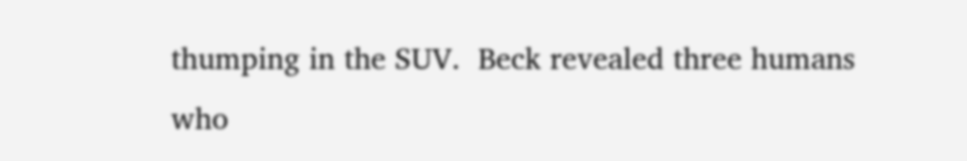thumping in the SUV.  Beck revealed three humans who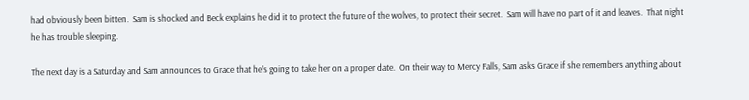had obviously been bitten.  Sam is shocked and Beck explains he did it to protect the future of the wolves, to protect their secret.  Sam will have no part of it and leaves.  That night he has trouble sleeping.

The next day is a Saturday and Sam announces to Grace that he’s going to take her on a proper date.  On their way to Mercy Falls, Sam asks Grace if she remembers anything about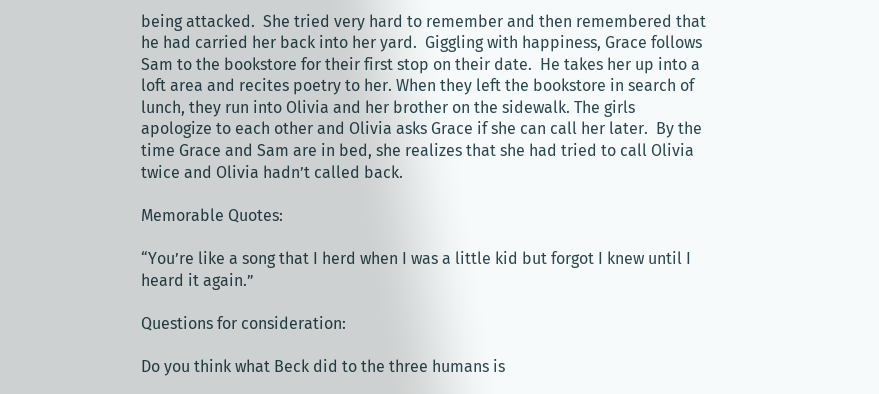being attacked.  She tried very hard to remember and then remembered that he had carried her back into her yard.  Giggling with happiness, Grace follows Sam to the bookstore for their first stop on their date.  He takes her up into a loft area and recites poetry to her. When they left the bookstore in search of lunch, they run into Olivia and her brother on the sidewalk. The girls apologize to each other and Olivia asks Grace if she can call her later.  By the time Grace and Sam are in bed, she realizes that she had tried to call Olivia twice and Olivia hadn’t called back.

Memorable Quotes:

“You’re like a song that I herd when I was a little kid but forgot I knew until I heard it again.”

Questions for consideration:

Do you think what Beck did to the three humans is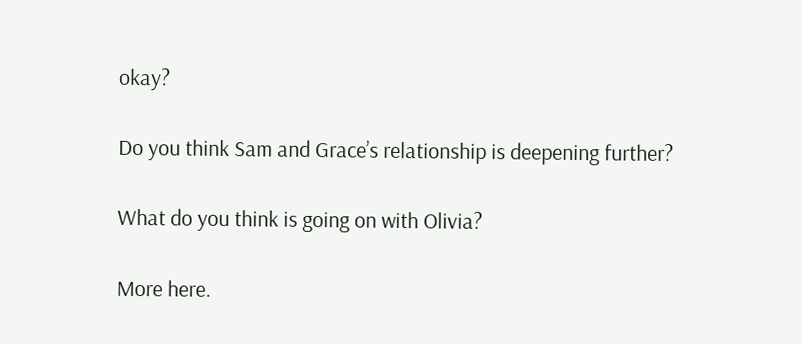okay?

Do you think Sam and Grace’s relationship is deepening further?

What do you think is going on with Olivia?

More here.